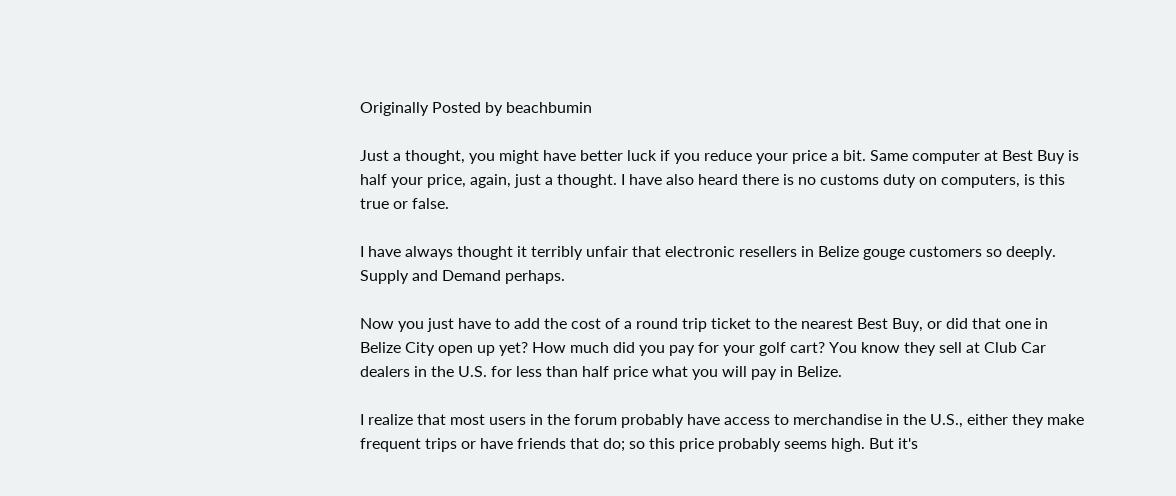Originally Posted by beachbumin

Just a thought, you might have better luck if you reduce your price a bit. Same computer at Best Buy is half your price, again, just a thought. I have also heard there is no customs duty on computers, is this true or false.

I have always thought it terribly unfair that electronic resellers in Belize gouge customers so deeply. Supply and Demand perhaps.

Now you just have to add the cost of a round trip ticket to the nearest Best Buy, or did that one in Belize City open up yet? How much did you pay for your golf cart? You know they sell at Club Car dealers in the U.S. for less than half price what you will pay in Belize.

I realize that most users in the forum probably have access to merchandise in the U.S., either they make frequent trips or have friends that do; so this price probably seems high. But it's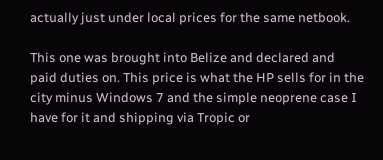actually just under local prices for the same netbook.

This one was brought into Belize and declared and paid duties on. This price is what the HP sells for in the city minus Windows 7 and the simple neoprene case I have for it and shipping via Tropic or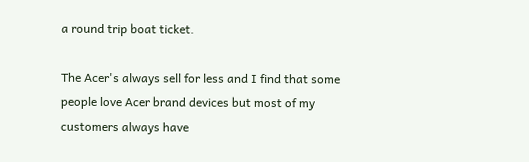a round trip boat ticket.

The Acer's always sell for less and I find that some people love Acer brand devices but most of my customers always have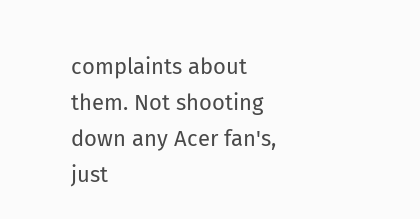complaints about them. Not shooting down any Acer fan's, just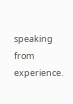speaking from experience.